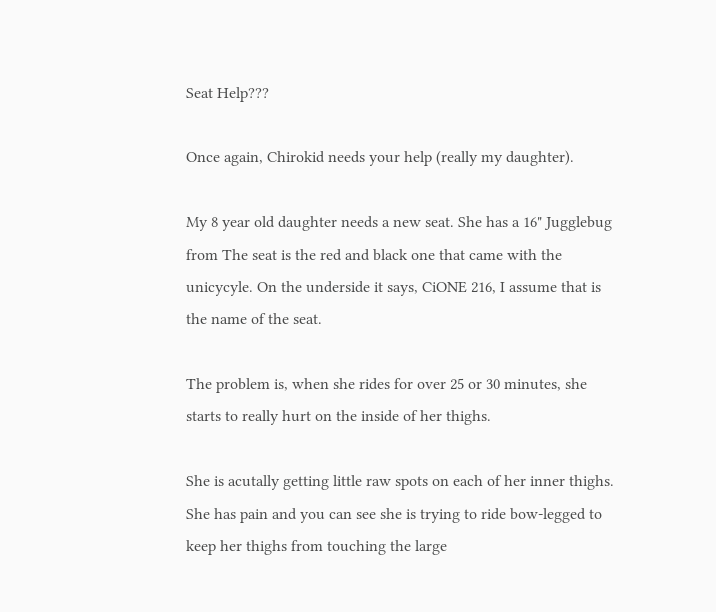Seat Help???

Once again, Chirokid needs your help (really my daughter).

My 8 year old daughter needs a new seat. She has a 16" Jugglebug from The seat is the red and black one that came with the unicycyle. On the underside it says, CiONE 216, I assume that is the name of the seat.

The problem is, when she rides for over 25 or 30 minutes, she starts to really hurt on the inside of her thighs.

She is acutally getting little raw spots on each of her inner thighs. She has pain and you can see she is trying to ride bow-legged to keep her thighs from touching the large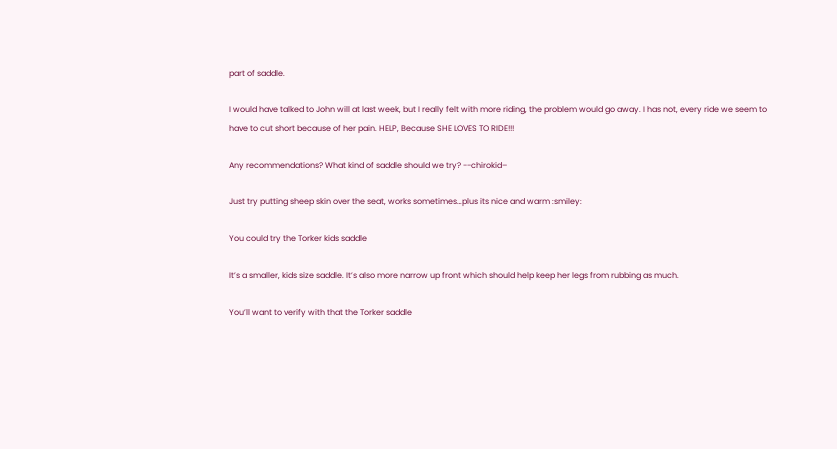part of saddle.

I would have talked to John will at last week, but I really felt with more riding, the problem would go away. I has not, every ride we seem to have to cut short because of her pain. HELP, Because SHE LOVES TO RIDE!!!

Any recommendations? What kind of saddle should we try? --chirokid–

Just try putting sheep skin over the seat, works sometimes…plus its nice and warm :smiley:

You could try the Torker kids saddle

It’s a smaller, kids size saddle. It’s also more narrow up front which should help keep her legs from rubbing as much.

You’ll want to verify with that the Torker saddle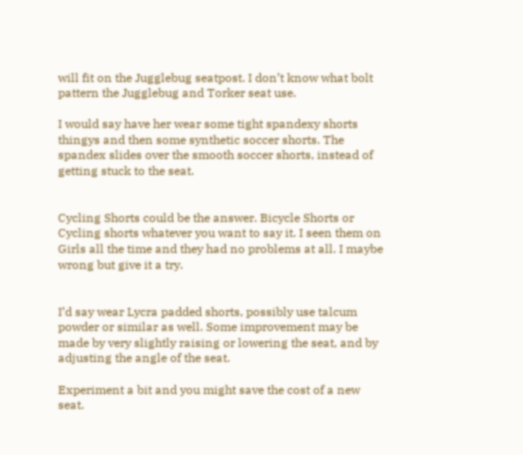will fit on the Jugglebug seatpost. I don’t know what bolt pattern the Jugglebug and Torker seat use.

I would say have her wear some tight spandexy shorts thingys and then some synthetic soccer shorts. The spandex slides over the smooth soccer shorts, instead of getting stuck to the seat.


Cycling Shorts could be the answer. Bicycle Shorts or Cycling shorts whatever you want to say it. I seen them on Girls all the time and they had no problems at all. I maybe wrong but give it a try.


I’d say wear Lycra padded shorts, possibly use talcum powder or similar as well. Some improvement may be made by very slightly raising or lowering the seat, and by adjusting the angle of the seat.

Experiment a bit and you might save the cost of a new seat.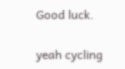Good luck.

yeah cycling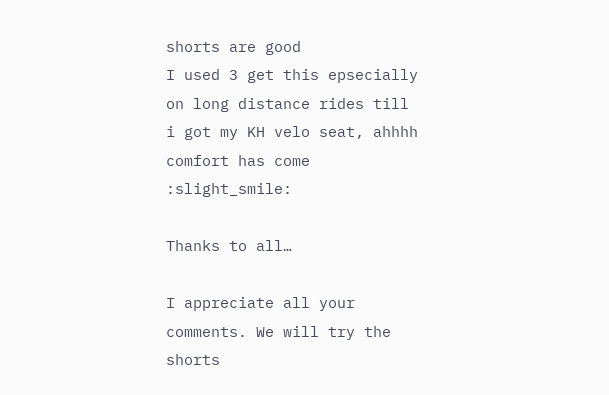shorts are good
I used 3 get this epsecially on long distance rides till i got my KH velo seat, ahhhh comfort has come :slight_smile:

Thanks to all…

I appreciate all your comments. We will try the shorts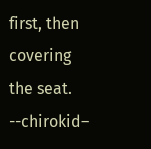first, then covering the seat. --chirokid–